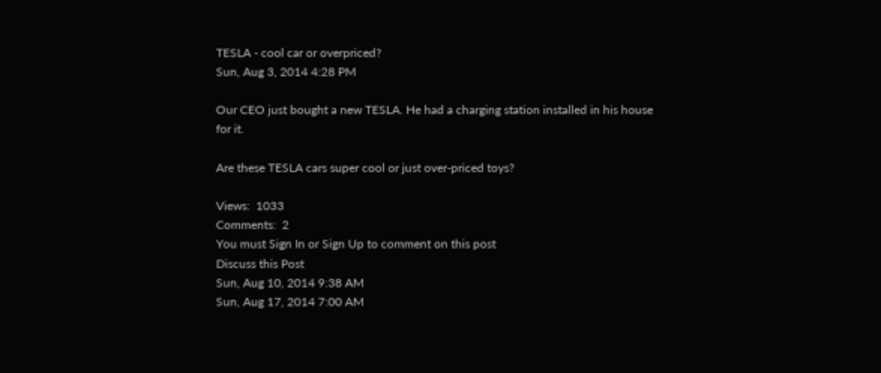TESLA - cool car or overpriced?
Sun, Aug 3, 2014 4:28 PM

Our CEO just bought a new TESLA. He had a charging station installed in his house for it.

Are these TESLA cars super cool or just over-priced toys?

Views:  1033
Comments:  2
You must Sign In or Sign Up to comment on this post
Discuss this Post
Sun, Aug 10, 2014 9:38 AM
Sun, Aug 17, 2014 7:00 AM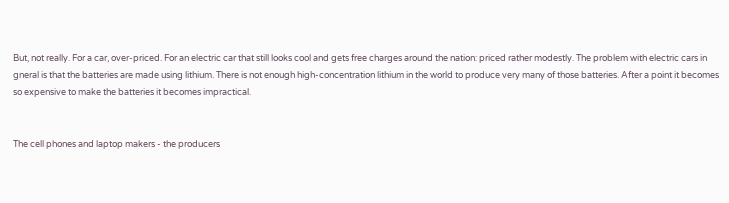But, not really. For a car, over-priced. For an electric car that still looks cool and gets free charges around the nation: priced rather modestly. The problem with electric cars in gneral is that the batteries are made using lithium. There is not enough high-concentration lithium in the world to produce very many of those batteries. After a point it becomes so expensive to make the batteries it becomes impractical.


The cell phones and laptop makers - the producers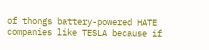of thongs battery-powered HATE companies like TESLA because if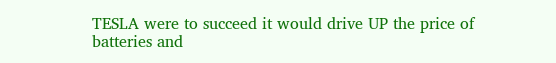TESLA were to succeed it would drive UP the price of batteries and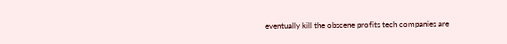eventually kill the obscene profits tech companies are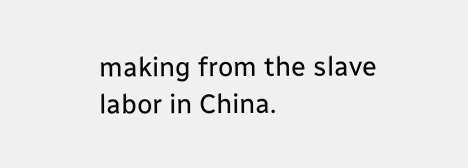making from the slave labor in China.